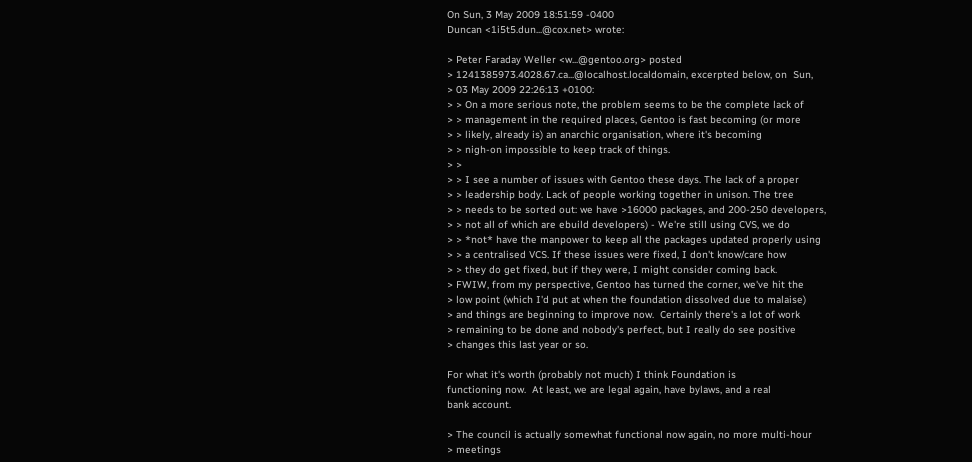On Sun, 3 May 2009 18:51:59 -0400
Duncan <1i5t5.dun...@cox.net> wrote:

> Peter Faraday Weller <w...@gentoo.org> posted
> 1241385973.4028.67.ca...@localhost.localdomain, excerpted below, on  Sun,
> 03 May 2009 22:26:13 +0100:
> > On a more serious note, the problem seems to be the complete lack of
> > management in the required places, Gentoo is fast becoming (or more
> > likely, already is) an anarchic organisation, where it's becoming
> > nigh-on impossible to keep track of things.
> >
> > I see a number of issues with Gentoo these days. The lack of a proper
> > leadership body. Lack of people working together in unison. The tree
> > needs to be sorted out: we have >16000 packages, and 200-250 developers,
> > not all of which are ebuild developers) - We're still using CVS, we do
> > *not* have the manpower to keep all the packages updated properly using
> > a centralised VCS. If these issues were fixed, I don't know/care how
> > they do get fixed, but if they were, I might consider coming back.
> FWIW, from my perspective, Gentoo has turned the corner, we've hit the
> low point (which I'd put at when the foundation dissolved due to malaise)
> and things are beginning to improve now.  Certainly there's a lot of work
> remaining to be done and nobody's perfect, but I really do see positive
> changes this last year or so.

For what it's worth (probably not much) I think Foundation is
functioning now.  At least, we are legal again, have bylaws, and a real
bank account.

> The council is actually somewhat functional now again, no more multi-hour
> meetings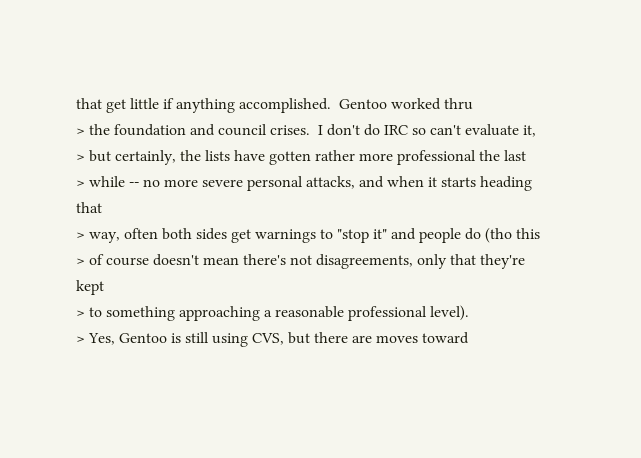that get little if anything accomplished.  Gentoo worked thru
> the foundation and council crises.  I don't do IRC so can't evaluate it,
> but certainly, the lists have gotten rather more professional the last
> while -- no more severe personal attacks, and when it starts heading that
> way, often both sides get warnings to "stop it" and people do (tho this
> of course doesn't mean there's not disagreements, only that they're kept
> to something approaching a reasonable professional level).
> Yes, Gentoo is still using CVS, but there are moves toward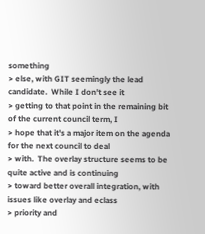something
> else, with GIT seemingly the lead candidate.  While I don't see it
> getting to that point in the remaining bit of the current council term, I
> hope that it's a major item on the agenda for the next council to deal
> with.  The overlay structure seems to be quite active and is continuing
> toward better overall integration, with issues like overlay and eclass
> priority and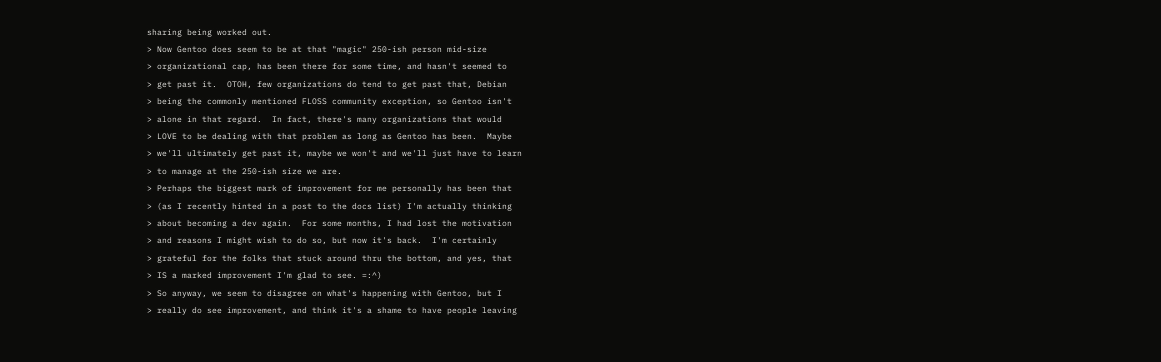sharing being worked out.
> Now Gentoo does seem to be at that "magic" 250-ish person mid-size
> organizational cap, has been there for some time, and hasn't seemed to
> get past it.  OTOH, few organizations do tend to get past that, Debian
> being the commonly mentioned FLOSS community exception, so Gentoo isn't
> alone in that regard.  In fact, there's many organizations that would
> LOVE to be dealing with that problem as long as Gentoo has been.  Maybe
> we'll ultimately get past it, maybe we won't and we'll just have to learn
> to manage at the 250-ish size we are.
> Perhaps the biggest mark of improvement for me personally has been that
> (as I recently hinted in a post to the docs list) I'm actually thinking
> about becoming a dev again.  For some months, I had lost the motivation
> and reasons I might wish to do so, but now it's back.  I'm certainly
> grateful for the folks that stuck around thru the bottom, and yes, that
> IS a marked improvement I'm glad to see. =:^)
> So anyway, we seem to disagree on what's happening with Gentoo, but I
> really do see improvement, and think it's a shame to have people leaving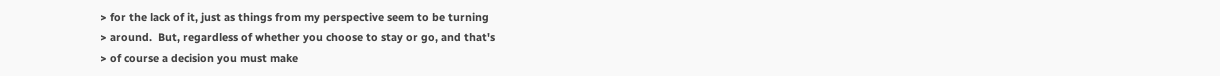> for the lack of it, just as things from my perspective seem to be turning
> around.  But, regardless of whether you choose to stay or go, and that's
> of course a decision you must make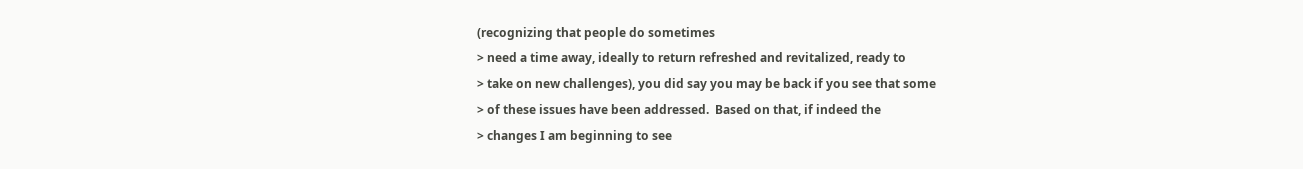(recognizing that people do sometimes
> need a time away, ideally to return refreshed and revitalized, ready to
> take on new challenges), you did say you may be back if you see that some
> of these issues have been addressed.  Based on that, if indeed the
> changes I am beginning to see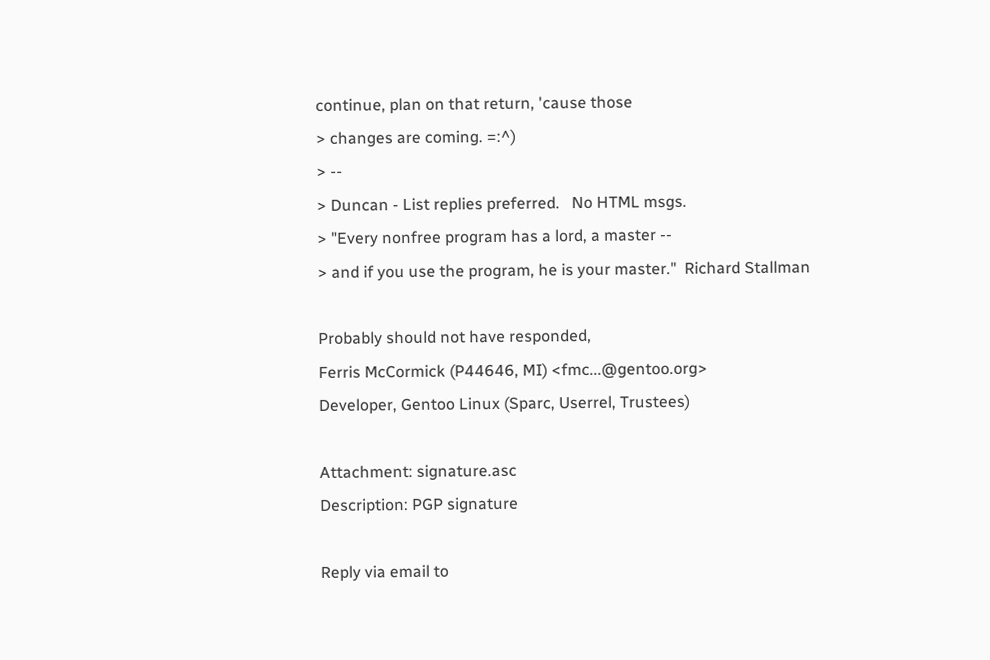continue, plan on that return, 'cause those
> changes are coming. =:^)
> --
> Duncan - List replies preferred.   No HTML msgs.
> "Every nonfree program has a lord, a master --
> and if you use the program, he is your master."  Richard Stallman

Probably should not have responded,
Ferris McCormick (P44646, MI) <fmc...@gentoo.org>
Developer, Gentoo Linux (Sparc, Userrel, Trustees)

Attachment: signature.asc
Description: PGP signature

Reply via email to